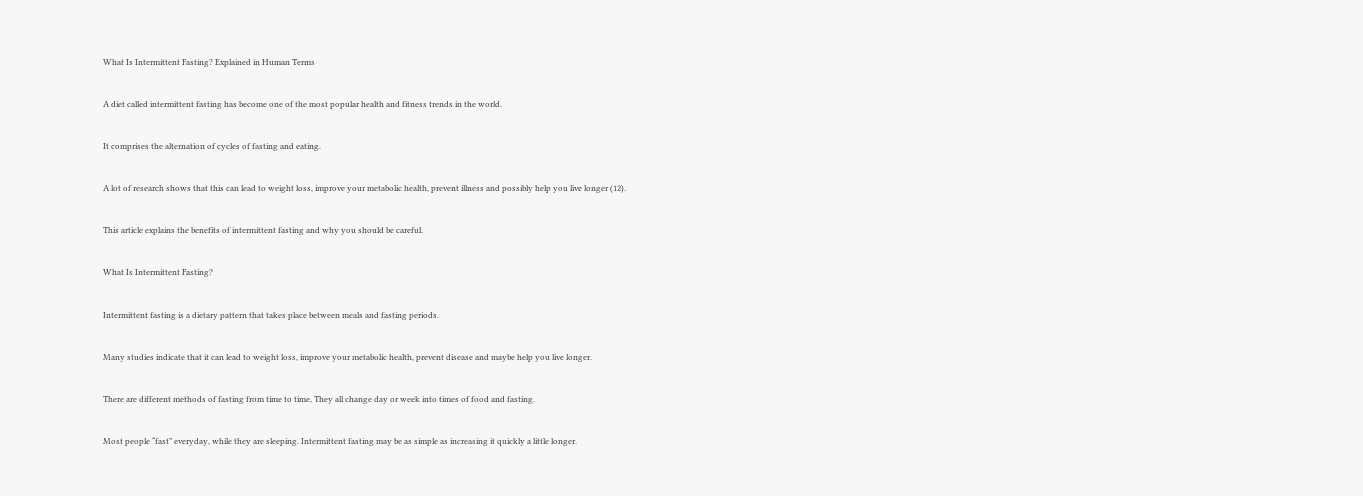What Is Intermittent Fasting? Explained in Human Terms

A diet called intermittent fasting has become one of the most popular health and fitness trends in the world.

It comprises the alternation of cycles of fasting and eating.

A lot of research shows that this can lead to weight loss, improve your metabolic health, prevent illness and possibly help you live longer (12).

This article explains the benefits of intermittent fasting and why you should be careful.

What Is Intermittent Fasting?

Intermittent fasting is a dietary pattern that takes place between meals and fasting periods.

Many studies indicate that it can lead to weight loss, improve your metabolic health, prevent disease and maybe help you live longer.

There are different methods of fasting from time to time, They all change day or week into times of food and fasting.

Most people “fast” everyday, while they are sleeping. Intermittent fasting may be as simple as increasing it quickly a little longer.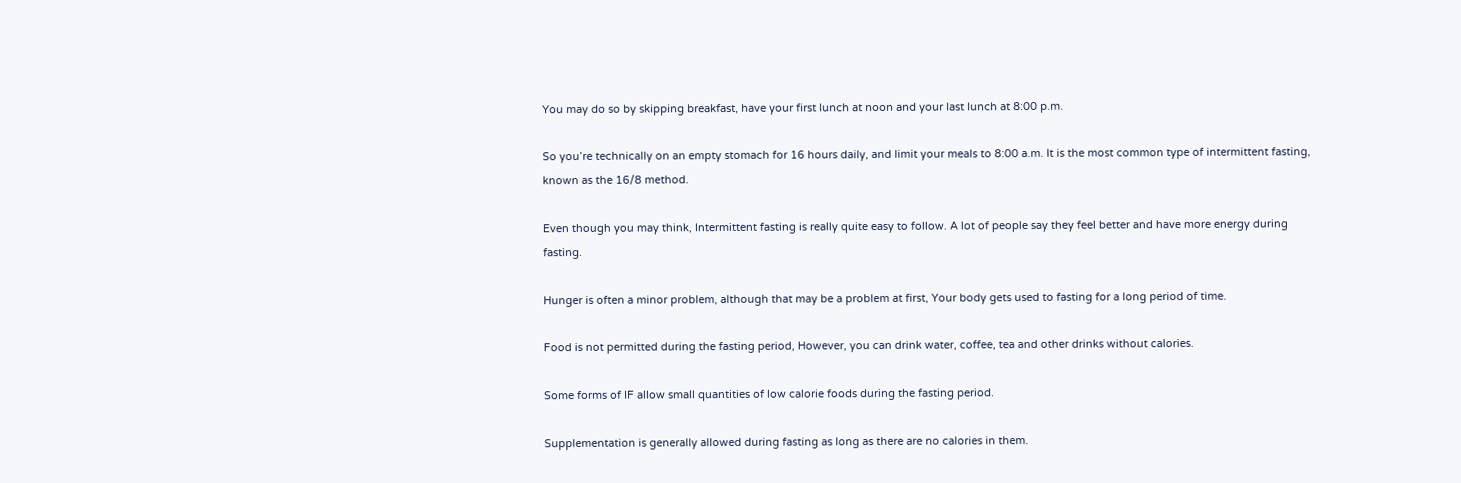You may do so by skipping breakfast, have your first lunch at noon and your last lunch at 8:00 p.m.

So you’re technically on an empty stomach for 16 hours daily, and limit your meals to 8:00 a.m. It is the most common type of intermittent fasting, known as the 16/8 method.

Even though you may think, Intermittent fasting is really quite easy to follow. A lot of people say they feel better and have more energy during fasting.

Hunger is often a minor problem, although that may be a problem at first, Your body gets used to fasting for a long period of time.

Food is not permitted during the fasting period, However, you can drink water, coffee, tea and other drinks without calories.

Some forms of IF allow small quantities of low calorie foods during the fasting period.

Supplementation is generally allowed during fasting as long as there are no calories in them.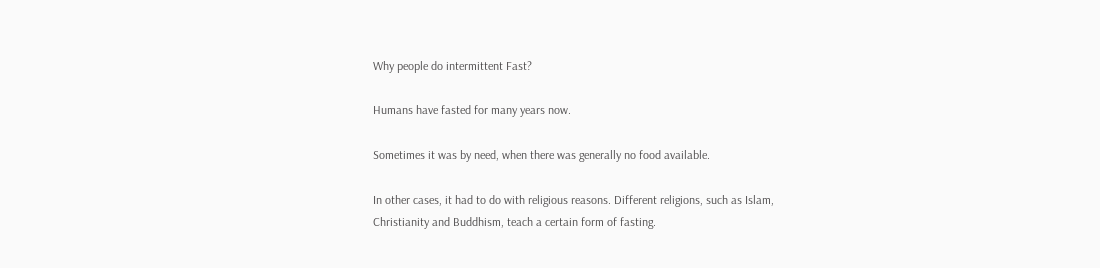Why people do intermittent Fast?

Humans have fasted for many years now.

Sometimes it was by need, when there was generally no food available.

In other cases, it had to do with religious reasons. Different religions, such as Islam, Christianity and Buddhism, teach a certain form of fasting.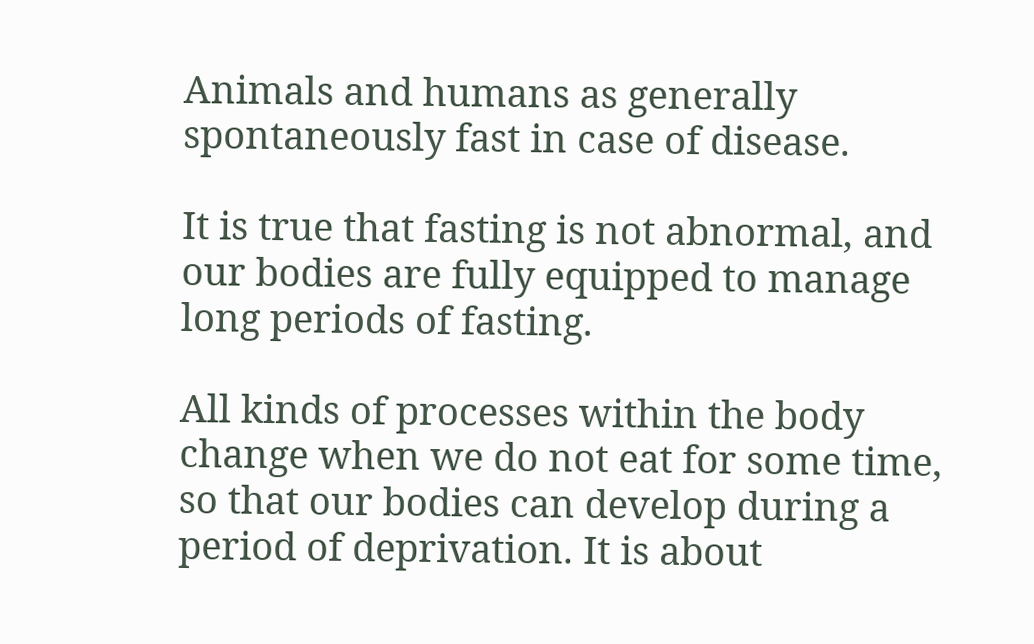Animals and humans as generally spontaneously fast in case of disease.

It is true that fasting is not abnormal, and our bodies are fully equipped to manage long periods of fasting.

All kinds of processes within the body change when we do not eat for some time, so that our bodies can develop during a period of deprivation. It is about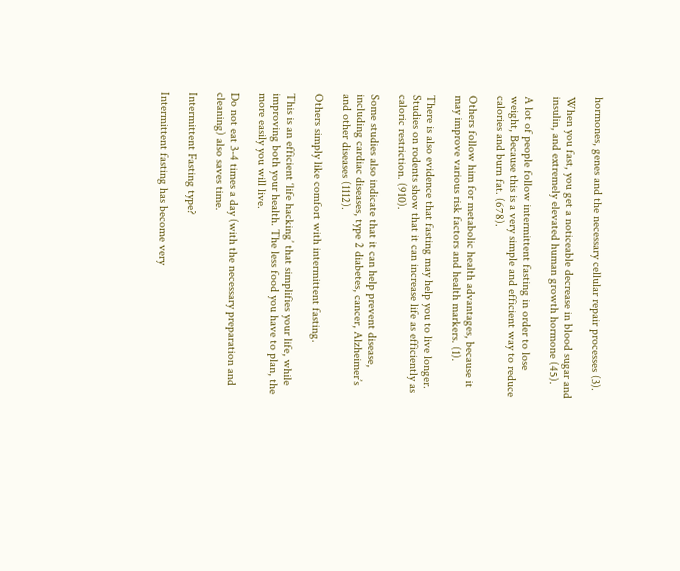hormones, genes and the necessary cellular repair processes (3).

When you fast, you get a noticeable decrease in blood sugar and insulin, and extremely elevated human growth hormone (45).

A lot of people follow intermittent fasting in order to lose weight, Because this is a very simple and efficient way to reduce calories and burn fat. (678).

Others follow him for metabolic health advantages, because it may improve various risk factors and health markers. (1).

There is also evidence that fasting may help you to live longer. Studies on rodents show that it can increase life as efficiently as caloric restriction. (910).

Some studies also indicate that it can help prevent disease, including cardiac diseases, type 2 diabetes, cancer, Alzheimer’s and other diseases (1112).

Others simply like comfort with intermittent fasting.

This is an efficient ‘life hacking’ that simplifies your life, while improving both your health. The less food you have to plan, the more easily you will live.

Do not eat 3-4 times a day (with the necessary preparation and cleaning) also saves time.

Intermittent Fasting type?

Intermittent fasting has become very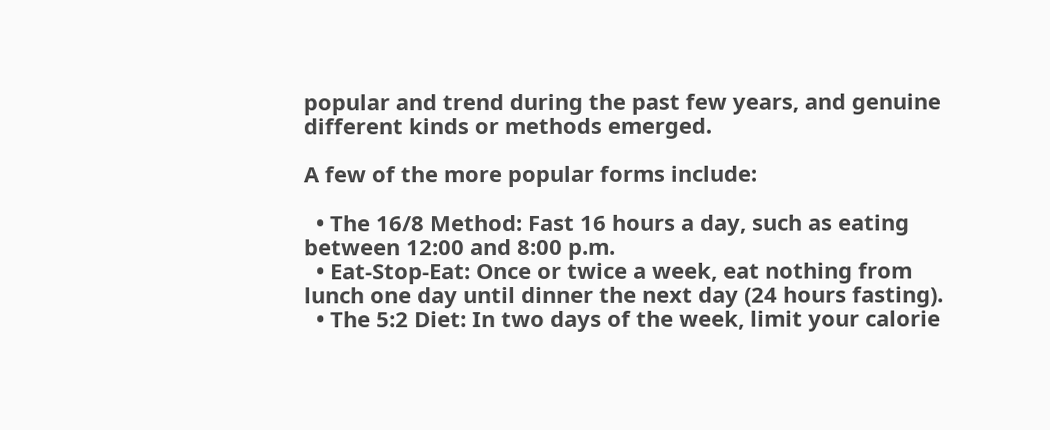popular and trend during the past few years, and genuine different kinds or methods emerged.

A few of the more popular forms include:

  • The 16/8 Method: Fast 16 hours a day, such as eating between 12:00 and 8:00 p.m.
  • Eat-Stop-Eat: Once or twice a week, eat nothing from lunch one day until dinner the next day (24 hours fasting).
  • The 5:2 Diet: In two days of the week, limit your calorie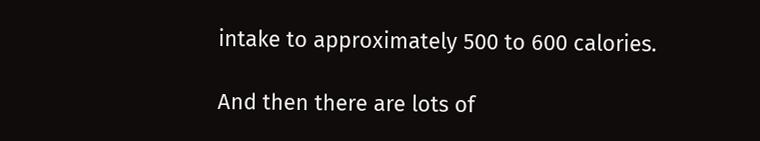intake to approximately 500 to 600 calories.

And then there are lots of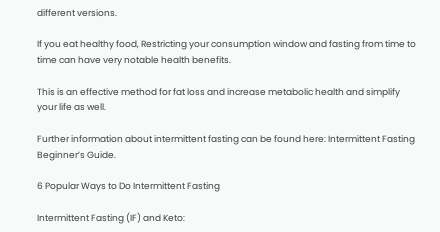different versions.

If you eat healthy food, Restricting your consumption window and fasting from time to time can have very notable health benefits.

This is an effective method for fat loss and increase metabolic health and simplify your life as well.

Further information about intermittent fasting can be found here: Intermittent Fasting Beginner’s Guide.

6 Popular Ways to Do Intermittent Fasting

Intermittent Fasting (IF) and Keto: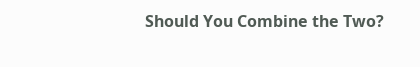Should You Combine the Two?